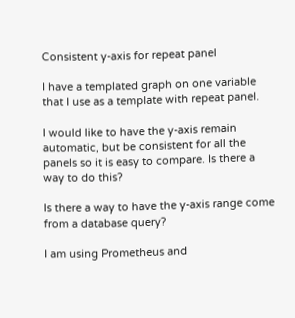Consistent y-axis for repeat panel

I have a templated graph on one variable that I use as a template with repeat panel.

I would like to have the y-axis remain automatic, but be consistent for all the panels so it is easy to compare. Is there a way to do this?

Is there a way to have the y-axis range come from a database query?

I am using Prometheus and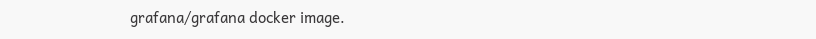grafana/grafana docker image.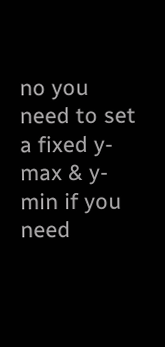no you need to set a fixed y-max & y-min if you need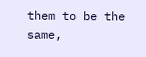them to be the same,